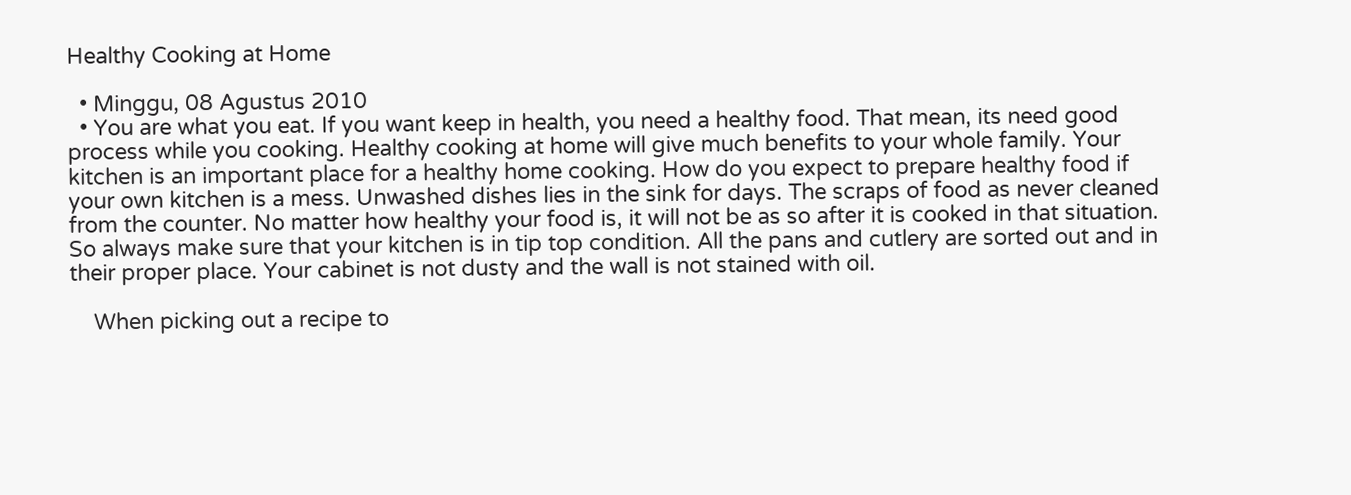Healthy Cooking at Home

  • Minggu, 08 Agustus 2010
  • You are what you eat. If you want keep in health, you need a healthy food. That mean, its need good process while you cooking. Healthy cooking at home will give much benefits to your whole family. Your kitchen is an important place for a healthy home cooking. How do you expect to prepare healthy food if your own kitchen is a mess. Unwashed dishes lies in the sink for days. The scraps of food as never cleaned from the counter. No matter how healthy your food is, it will not be as so after it is cooked in that situation. So always make sure that your kitchen is in tip top condition. All the pans and cutlery are sorted out and in their proper place. Your cabinet is not dusty and the wall is not stained with oil.

    When picking out a recipe to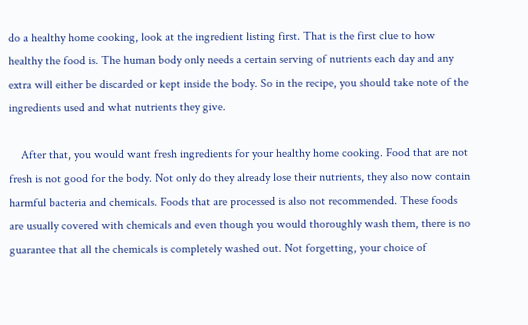do a healthy home cooking, look at the ingredient listing first. That is the first clue to how healthy the food is. The human body only needs a certain serving of nutrients each day and any extra will either be discarded or kept inside the body. So in the recipe, you should take note of the ingredients used and what nutrients they give.

    After that, you would want fresh ingredients for your healthy home cooking. Food that are not fresh is not good for the body. Not only do they already lose their nutrients, they also now contain harmful bacteria and chemicals. Foods that are processed is also not recommended. These foods are usually covered with chemicals and even though you would thoroughly wash them, there is no guarantee that all the chemicals is completely washed out. Not forgetting, your choice of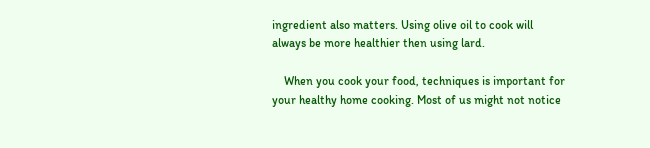ingredient also matters. Using olive oil to cook will always be more healthier then using lard.

    When you cook your food, techniques is important for your healthy home cooking. Most of us might not notice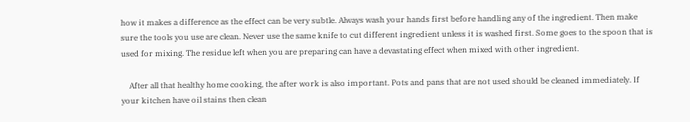how it makes a difference as the effect can be very subtle. Always wash your hands first before handling any of the ingredient. Then make sure the tools you use are clean. Never use the same knife to cut different ingredient unless it is washed first. Some goes to the spoon that is used for mixing. The residue left when you are preparing can have a devastating effect when mixed with other ingredient.

    After all that healthy home cooking, the after work is also important. Pots and pans that are not used should be cleaned immediately. If your kitchen have oil stains then clean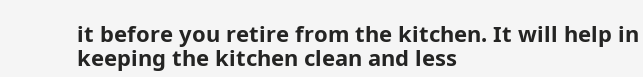it before you retire from the kitchen. It will help in keeping the kitchen clean and less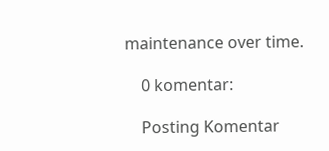maintenance over time.

    0 komentar:

    Posting Komentar